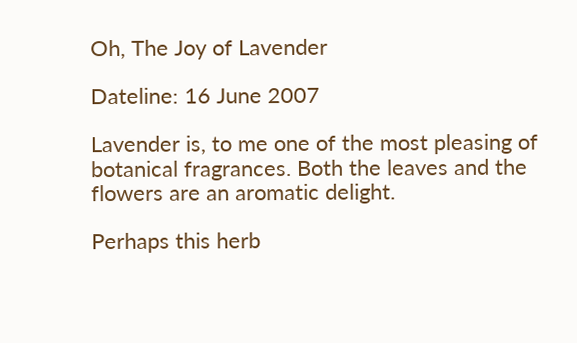Oh, The Joy of Lavender

Dateline: 16 June 2007

Lavender is, to me one of the most pleasing of botanical fragrances. Both the leaves and the flowers are an aromatic delight.

Perhaps this herb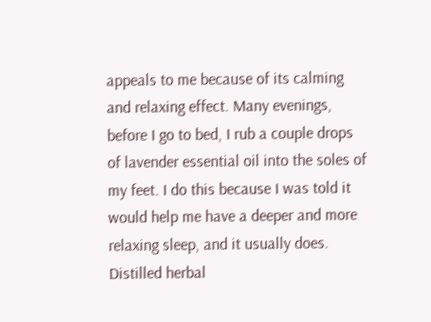appeals to me because of its calming and relaxing effect. Many evenings, before I go to bed, I rub a couple drops of lavender essential oil into the soles of my feet. I do this because I was told it would help me have a deeper and more relaxing sleep, and it usually does. Distilled herbal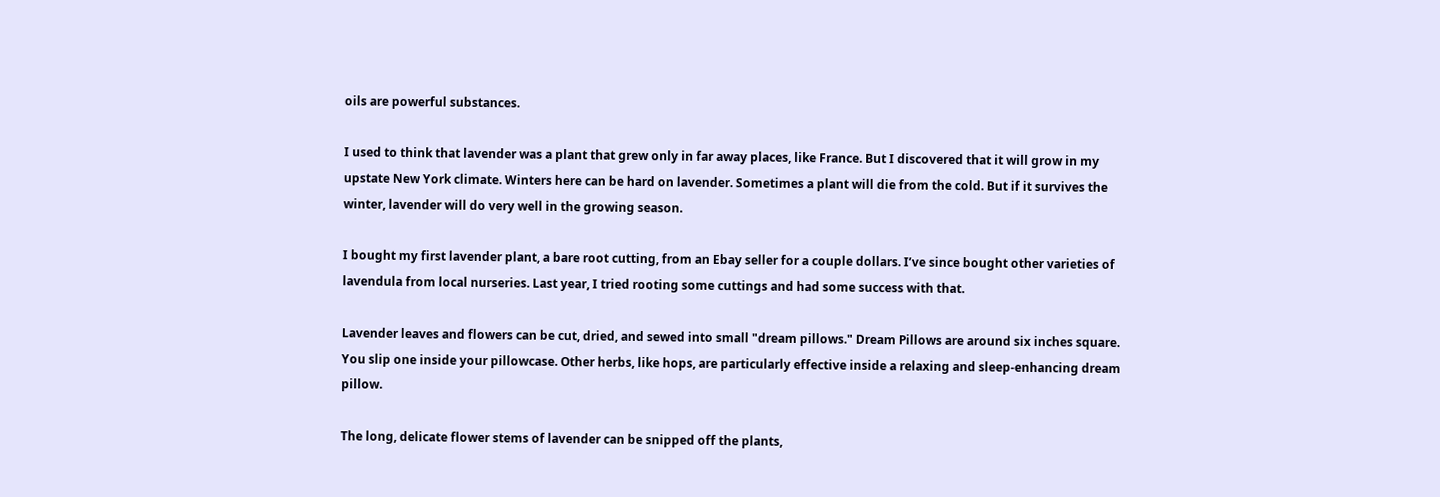oils are powerful substances.

I used to think that lavender was a plant that grew only in far away places, like France. But I discovered that it will grow in my upstate New York climate. Winters here can be hard on lavender. Sometimes a plant will die from the cold. But if it survives the winter, lavender will do very well in the growing season.

I bought my first lavender plant, a bare root cutting, from an Ebay seller for a couple dollars. I’ve since bought other varieties of lavendula from local nurseries. Last year, I tried rooting some cuttings and had some success with that.

Lavender leaves and flowers can be cut, dried, and sewed into small "dream pillows." Dream Pillows are around six inches square. You slip one inside your pillowcase. Other herbs, like hops, are particularly effective inside a relaxing and sleep-enhancing dream pillow.

The long, delicate flower stems of lavender can be snipped off the plants,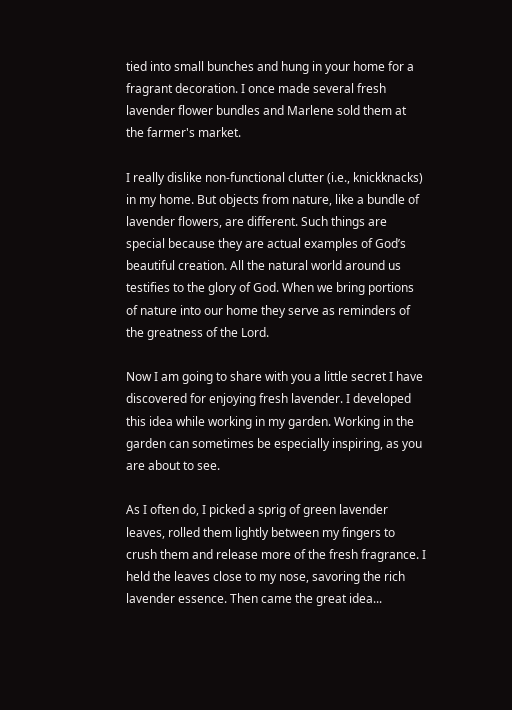tied into small bunches and hung in your home for a fragrant decoration. I once made several fresh lavender flower bundles and Marlene sold them at the farmer's market.

I really dislike non-functional clutter (i.e., knickknacks) in my home. But objects from nature, like a bundle of lavender flowers, are different. Such things are special because they are actual examples of God’s beautiful creation. All the natural world around us testifies to the glory of God. When we bring portions of nature into our home they serve as reminders of the greatness of the Lord.

Now I am going to share with you a little secret I have discovered for enjoying fresh lavender. I developed this idea while working in my garden. Working in the garden can sometimes be especially inspiring, as you are about to see.

As I often do, I picked a sprig of green lavender leaves, rolled them lightly between my fingers to crush them and release more of the fresh fragrance. I held the leaves close to my nose, savoring the rich lavender essence. Then came the great idea...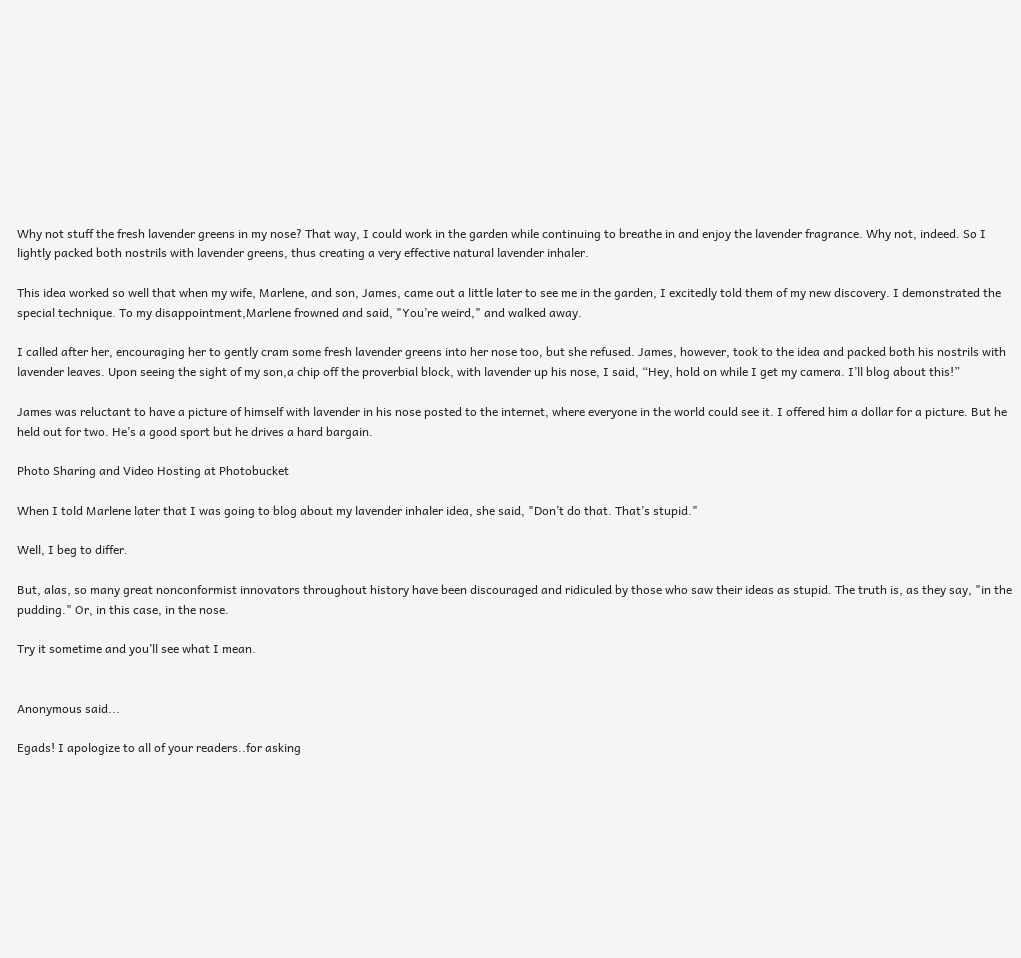Why not stuff the fresh lavender greens in my nose? That way, I could work in the garden while continuing to breathe in and enjoy the lavender fragrance. Why not, indeed. So I lightly packed both nostrils with lavender greens, thus creating a very effective natural lavender inhaler.

This idea worked so well that when my wife, Marlene, and son, James, came out a little later to see me in the garden, I excitedly told them of my new discovery. I demonstrated the special technique. To my disappointment,Marlene frowned and said, "You’re weird," and walked away.

I called after her, encouraging her to gently cram some fresh lavender greens into her nose too, but she refused. James, however, took to the idea and packed both his nostrils with lavender leaves. Upon seeing the sight of my son,a chip off the proverbial block, with lavender up his nose, I said, “Hey, hold on while I get my camera. I’ll blog about this!”

James was reluctant to have a picture of himself with lavender in his nose posted to the internet, where everyone in the world could see it. I offered him a dollar for a picture. But he held out for two. He’s a good sport but he drives a hard bargain.

Photo Sharing and Video Hosting at Photobucket

When I told Marlene later that I was going to blog about my lavender inhaler idea, she said, "Don’t do that. That’s stupid."

Well, I beg to differ.

But, alas, so many great nonconformist innovators throughout history have been discouraged and ridiculed by those who saw their ideas as stupid. The truth is, as they say, "in the pudding." Or, in this case, in the nose.

Try it sometime and you’ll see what I mean.


Anonymous said...

Egads! I apologize to all of your readers..for asking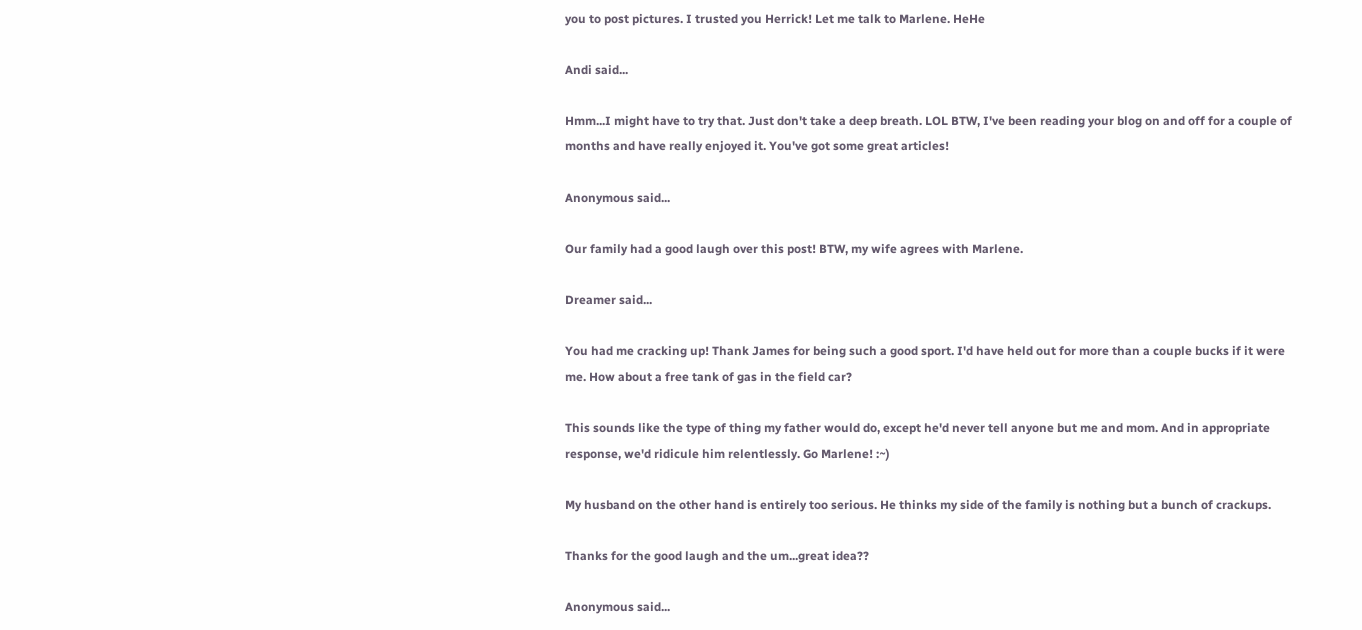you to post pictures. I trusted you Herrick! Let me talk to Marlene. HeHe

Andi said...

Hmm...I might have to try that. Just don't take a deep breath. LOL BTW, I've been reading your blog on and off for a couple of months and have really enjoyed it. You've got some great articles!

Anonymous said...

Our family had a good laugh over this post! BTW, my wife agrees with Marlene.

Dreamer said...

You had me cracking up! Thank James for being such a good sport. I'd have held out for more than a couple bucks if it were me. How about a free tank of gas in the field car?

This sounds like the type of thing my father would do, except he'd never tell anyone but me and mom. And in appropriate response, we'd ridicule him relentlessly. Go Marlene! :~)

My husband on the other hand is entirely too serious. He thinks my side of the family is nothing but a bunch of crackups.

Thanks for the good laugh and the um...great idea??

Anonymous said...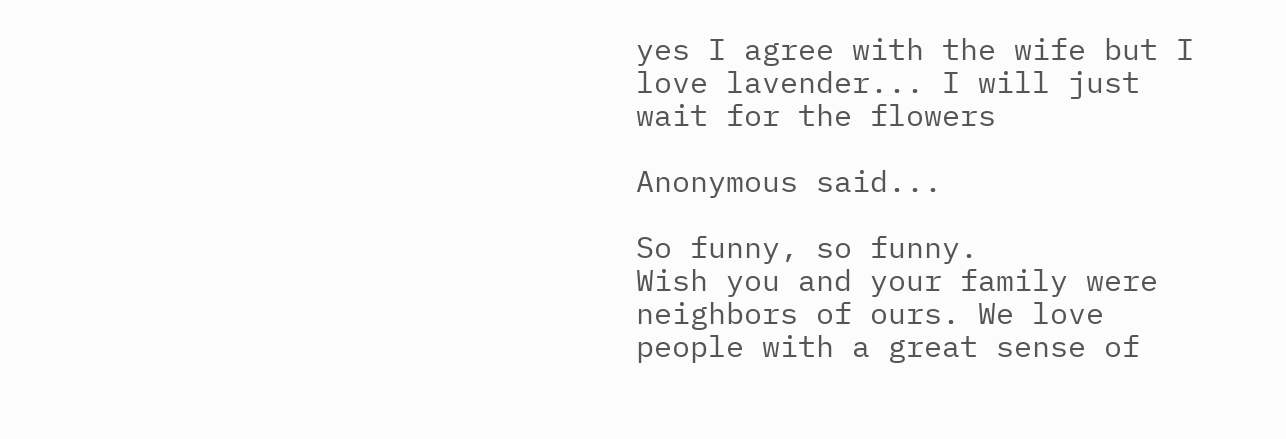yes I agree with the wife but I love lavender... I will just wait for the flowers

Anonymous said...

So funny, so funny.
Wish you and your family were neighbors of ours. We love people with a great sense of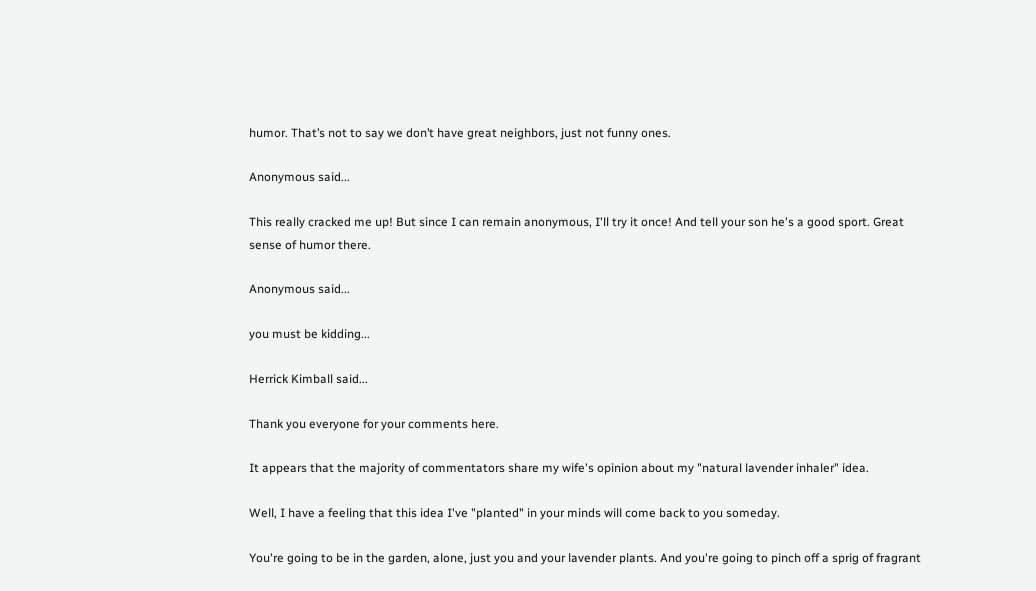humor. That’s not to say we don’t have great neighbors, just not funny ones.

Anonymous said...

This really cracked me up! But since I can remain anonymous, I'll try it once! And tell your son he's a good sport. Great sense of humor there.

Anonymous said...

you must be kidding...

Herrick Kimball said...

Thank you everyone for your comments here.

It appears that the majority of commentators share my wife's opinion about my "natural lavender inhaler" idea.

Well, I have a feeling that this idea I've "planted" in your minds will come back to you someday.

You're going to be in the garden, alone, just you and your lavender plants. And you're going to pinch off a sprig of fragrant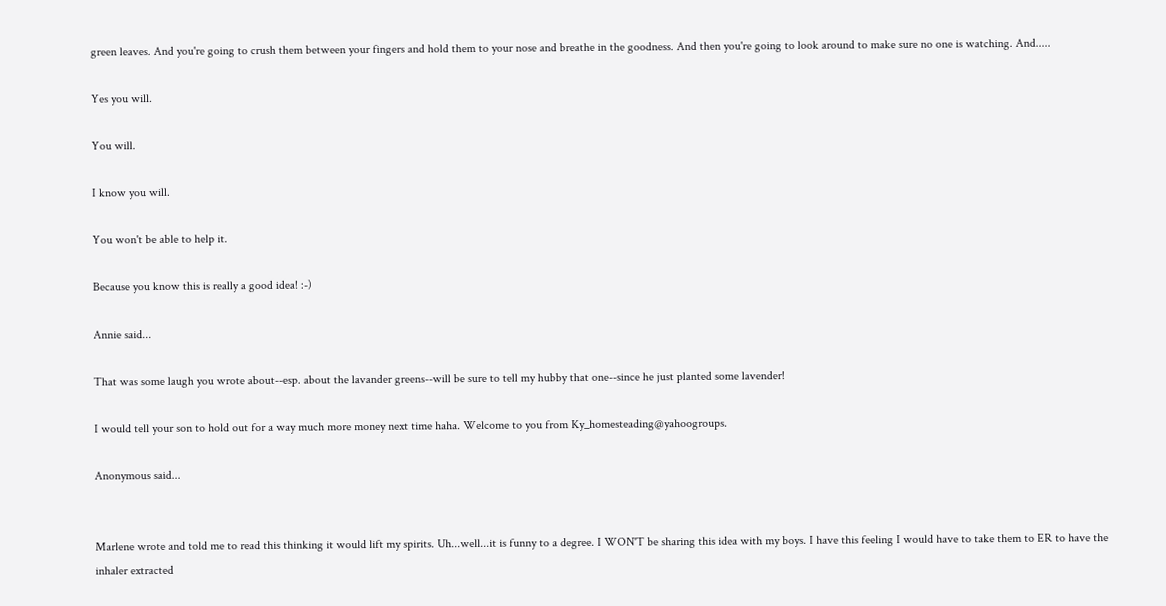green leaves. And you're going to crush them between your fingers and hold them to your nose and breathe in the goodness. And then you're going to look around to make sure no one is watching. And.....

Yes you will.

You will.

I know you will.

You won't be able to help it.

Because you know this is really a good idea! :-)

Annie said...

That was some laugh you wrote about--esp. about the lavander greens--will be sure to tell my hubby that one--since he just planted some lavender!

I would tell your son to hold out for a way much more money next time haha. Welcome to you from Ky_homesteading@yahoogroups.

Anonymous said...


Marlene wrote and told me to read this thinking it would lift my spirits. Uh...well...it is funny to a degree. I WON'T be sharing this idea with my boys. I have this feeling I would have to take them to ER to have the inhaler extracted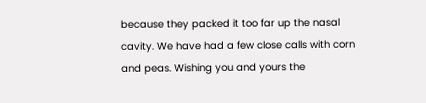because they packed it too far up the nasal cavity. We have had a few close calls with corn and peas. Wishing you and yours the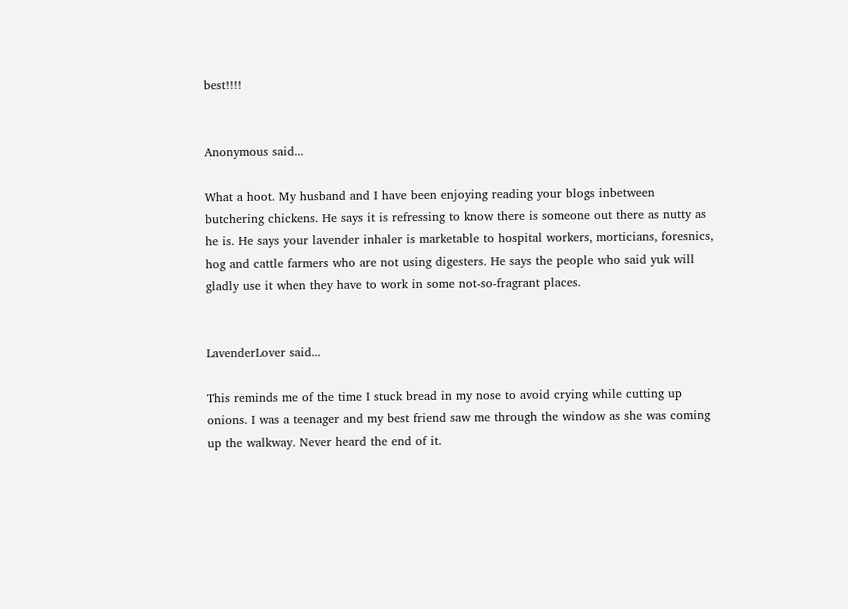best!!!!


Anonymous said...

What a hoot. My husband and I have been enjoying reading your blogs inbetween butchering chickens. He says it is refressing to know there is someone out there as nutty as he is. He says your lavender inhaler is marketable to hospital workers, morticians, foresnics, hog and cattle farmers who are not using digesters. He says the people who said yuk will gladly use it when they have to work in some not-so-fragrant places.


LavenderLover said...

This reminds me of the time I stuck bread in my nose to avoid crying while cutting up onions. I was a teenager and my best friend saw me through the window as she was coming up the walkway. Never heard the end of it.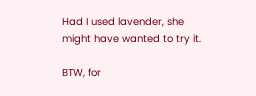Had I used lavender, she might have wanted to try it.

BTW, for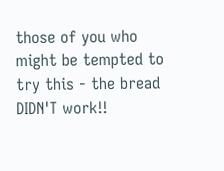those of you who might be tempted to try this - the bread DIDN'T work!!